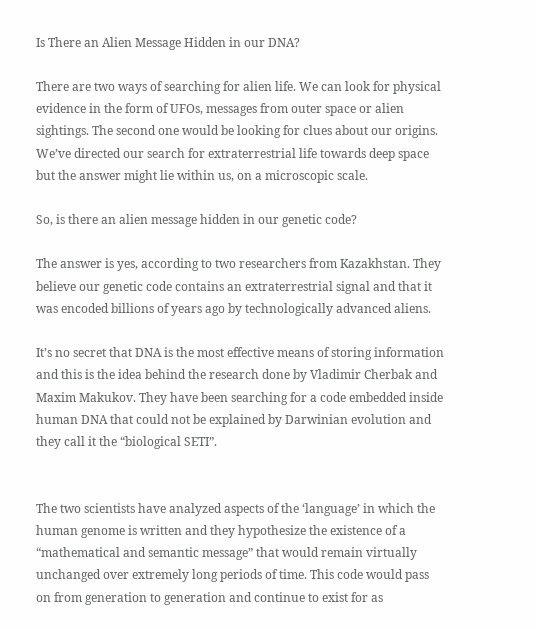Is There an Alien Message Hidden in our DNA?

There are two ways of searching for alien life. We can look for physical evidence in the form of UFOs, messages from outer space or alien sightings. The second one would be looking for clues about our origins. We’ve directed our search for extraterrestrial life towards deep space but the answer might lie within us, on a microscopic scale.

So, is there an alien message hidden in our genetic code?

The answer is yes, according to two researchers from Kazakhstan. They believe our genetic code contains an extraterrestrial signal and that it was encoded billions of years ago by technologically advanced aliens.

It’s no secret that DNA is the most effective means of storing information and this is the idea behind the research done by Vladimir Cherbak and Maxim Makukov. They have been searching for a code embedded inside human DNA that could not be explained by Darwinian evolution and they call it the “biological SETI”.


The two scientists have analyzed aspects of the ‘language’ in which the human genome is written and they hypothesize the existence of a “mathematical and semantic message” that would remain virtually unchanged over extremely long periods of time. This code would pass on from generation to generation and continue to exist for as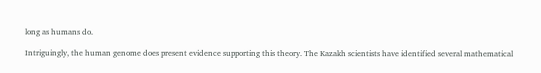long as humans do.

Intriguingly, the human genome does present evidence supporting this theory. The Kazakh scientists have identified several mathematical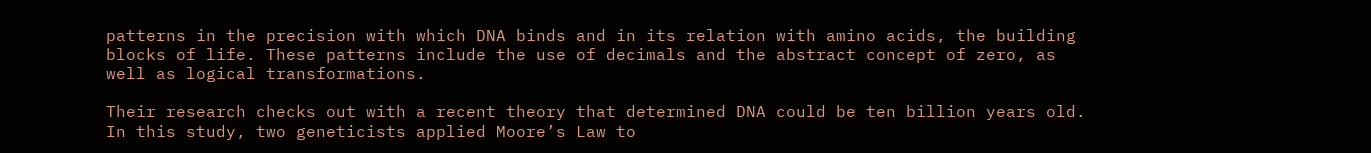patterns in the precision with which DNA binds and in its relation with amino acids, the building blocks of life. These patterns include the use of decimals and the abstract concept of zero, as well as logical transformations.

Their research checks out with a recent theory that determined DNA could be ten billion years old. In this study, two geneticists applied Moore’s Law to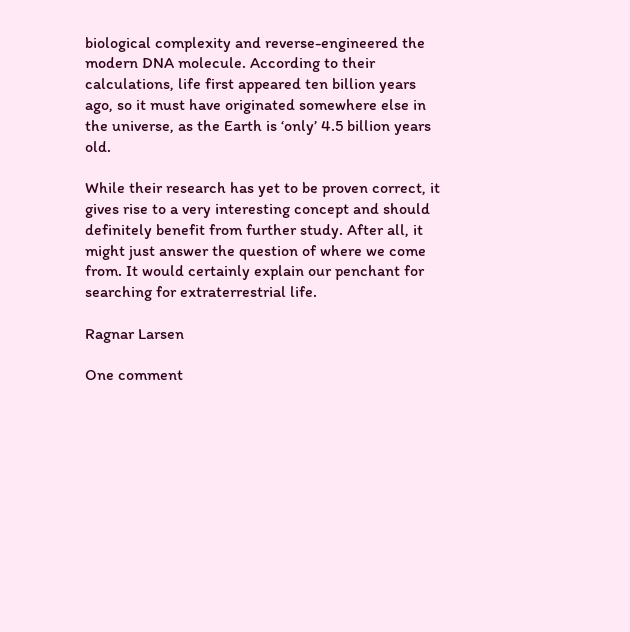biological complexity and reverse-engineered the modern DNA molecule. According to their calculations, life first appeared ten billion years ago, so it must have originated somewhere else in the universe, as the Earth is ‘only’ 4.5 billion years old.

While their research has yet to be proven correct, it gives rise to a very interesting concept and should definitely benefit from further study. After all, it might just answer the question of where we come from. It would certainly explain our penchant for searching for extraterrestrial life.

Ragnar Larsen

One comment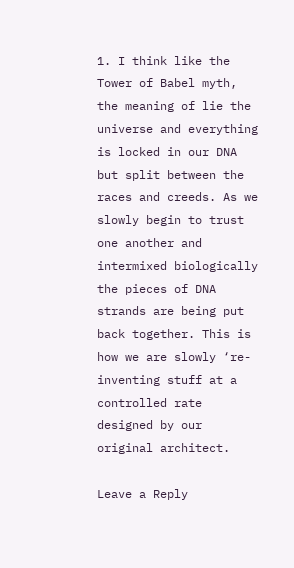1. I think like the Tower of Babel myth, the meaning of lie the universe and everything is locked in our DNA but split between the races and creeds. As we slowly begin to trust one another and intermixed biologically the pieces of DNA strands are being put back together. This is how we are slowly ‘re-inventing stuff at a controlled rate designed by our original architect.

Leave a Reply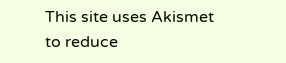This site uses Akismet to reduce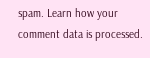spam. Learn how your comment data is processed.